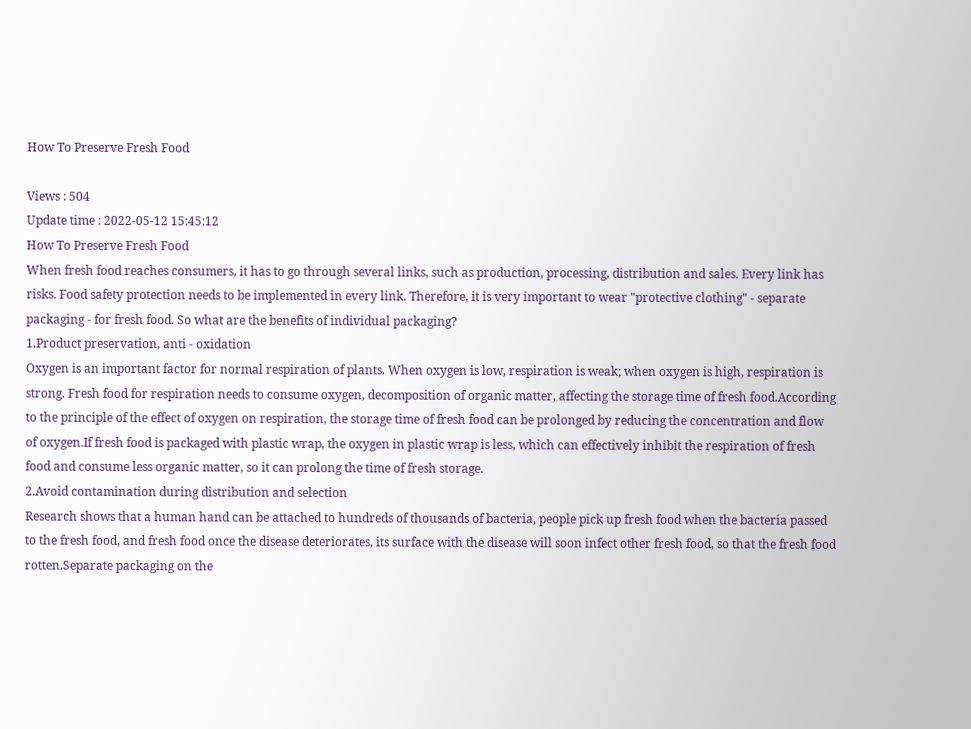How To Preserve Fresh Food

Views : 504
Update time : 2022-05-12 15:45:12
How To Preserve Fresh Food
When fresh food reaches consumers, it has to go through several links, such as production, processing, distribution and sales. Every link has risks. Food safety protection needs to be implemented in every link. Therefore, it is very important to wear "protective clothing" - separate packaging - for fresh food. So what are the benefits of individual packaging?
1.Product preservation, anti - oxidation
Oxygen is an important factor for normal respiration of plants. When oxygen is low, respiration is weak; when oxygen is high, respiration is strong. Fresh food for respiration needs to consume oxygen, decomposition of organic matter, affecting the storage time of fresh food.According to the principle of the effect of oxygen on respiration, the storage time of fresh food can be prolonged by reducing the concentration and flow of oxygen.If fresh food is packaged with plastic wrap, the oxygen in plastic wrap is less, which can effectively inhibit the respiration of fresh food and consume less organic matter, so it can prolong the time of fresh storage.
2.Avoid contamination during distribution and selection
Research shows that a human hand can be attached to hundreds of thousands of bacteria, people pick up fresh food when the bacteria passed to the fresh food, and fresh food once the disease deteriorates, its surface with the disease will soon infect other fresh food, so that the fresh food rotten.Separate packaging on the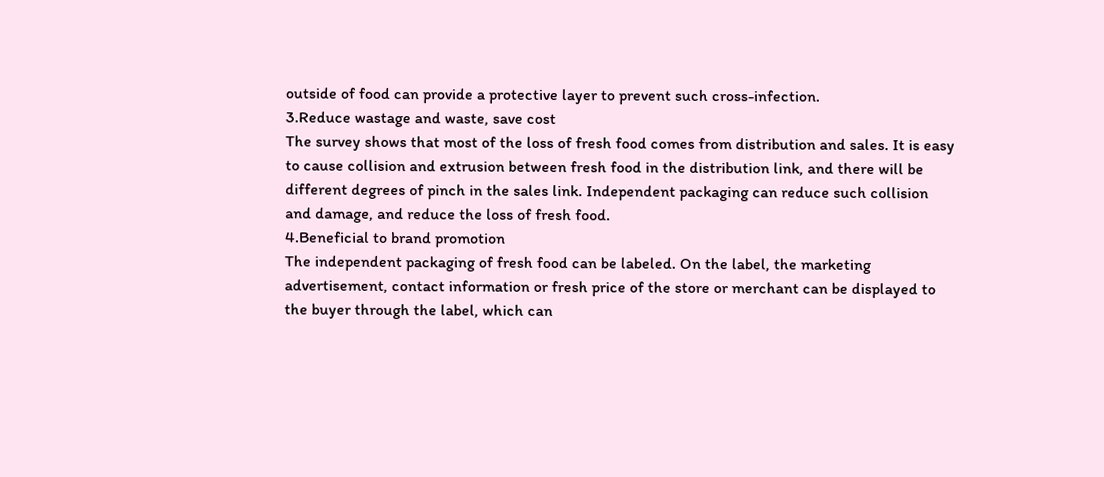outside of food can provide a protective layer to prevent such cross-infection.
3.Reduce wastage and waste, save cost
The survey shows that most of the loss of fresh food comes from distribution and sales. It is easy to cause collision and extrusion between fresh food in the distribution link, and there will be different degrees of pinch in the sales link. Independent packaging can reduce such collision and damage, and reduce the loss of fresh food.
4.Beneficial to brand promotion
The independent packaging of fresh food can be labeled. On the label, the marketing advertisement, contact information or fresh price of the store or merchant can be displayed to the buyer through the label, which can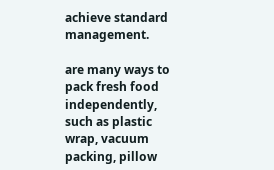achieve standard management.

are many ways to pack fresh food independently, such as plastic wrap, vacuum packing, pillow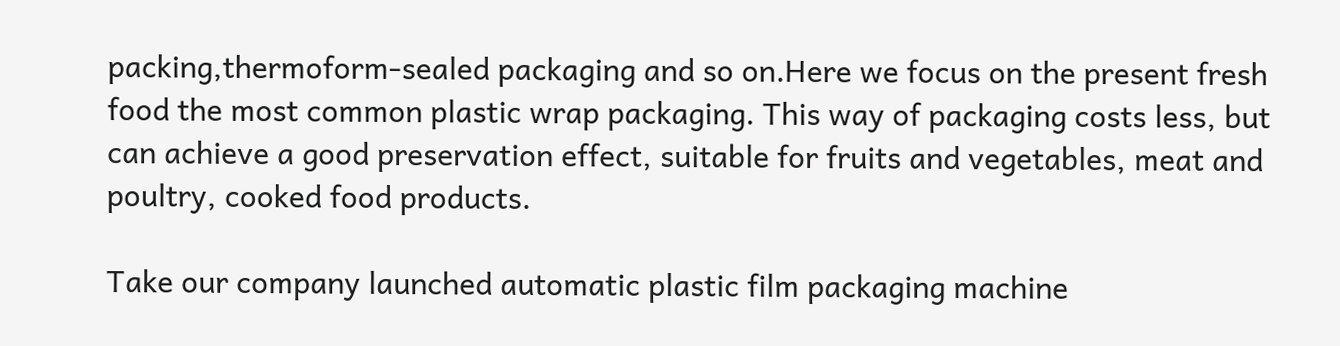packing,thermoform-sealed packaging and so on.Here we focus on the present fresh food the most common plastic wrap packaging. This way of packaging costs less, but can achieve a good preservation effect, suitable for fruits and vegetables, meat and poultry, cooked food products.

Take our company launched automatic plastic film packaging machine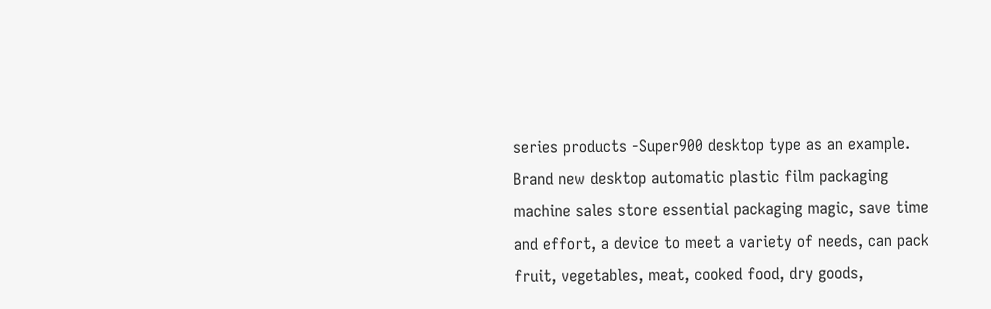series products -Super900 desktop type as an example.
Brand new desktop automatic plastic film packaging machine sales store essential packaging magic, save time and effort, a device to meet a variety of needs, can pack fruit, vegetables, meat, cooked food, dry goods,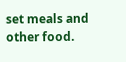set meals and other food.